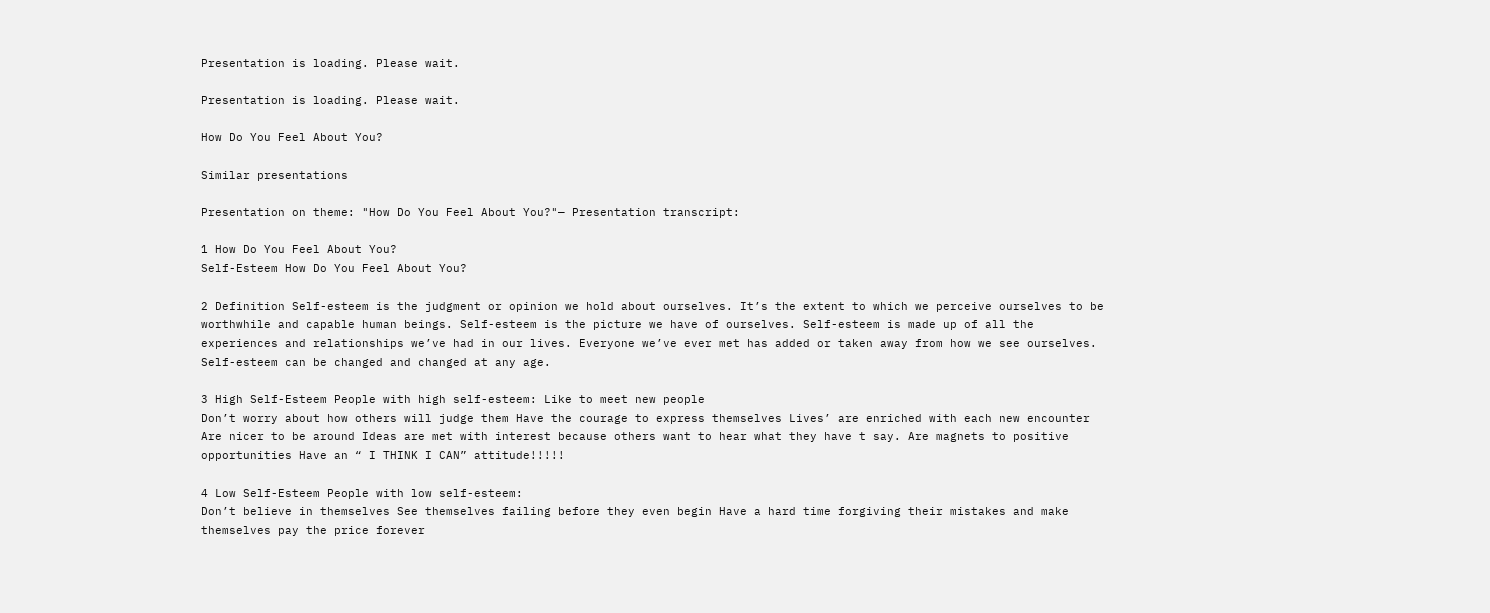Presentation is loading. Please wait.

Presentation is loading. Please wait.

How Do You Feel About You?

Similar presentations

Presentation on theme: "How Do You Feel About You?"— Presentation transcript:

1 How Do You Feel About You?
Self-Esteem How Do You Feel About You?

2 Definition Self-esteem is the judgment or opinion we hold about ourselves. It’s the extent to which we perceive ourselves to be worthwhile and capable human beings. Self-esteem is the picture we have of ourselves. Self-esteem is made up of all the experiences and relationships we’ve had in our lives. Everyone we’ve ever met has added or taken away from how we see ourselves. Self-esteem can be changed and changed at any age.

3 High Self-Esteem People with high self-esteem: Like to meet new people
Don’t worry about how others will judge them Have the courage to express themselves Lives’ are enriched with each new encounter Are nicer to be around Ideas are met with interest because others want to hear what they have t say. Are magnets to positive opportunities Have an “ I THINK I CAN” attitude!!!!!

4 Low Self-Esteem People with low self-esteem:
Don’t believe in themselves See themselves failing before they even begin Have a hard time forgiving their mistakes and make themselves pay the price forever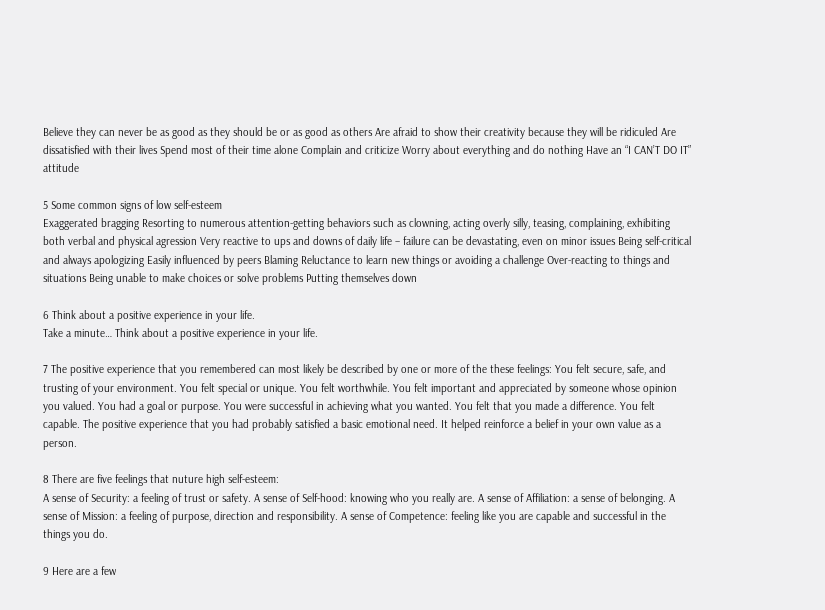Believe they can never be as good as they should be or as good as others Are afraid to show their creativity because they will be ridiculed Are dissatisfied with their lives Spend most of their time alone Complain and criticize Worry about everything and do nothing Have an “I CAN’T DO IT” attitude

5 Some common signs of low self-esteem
Exaggerated bragging Resorting to numerous attention-getting behaviors such as clowning, acting overly silly, teasing, complaining, exhibiting both verbal and physical agression Very reactive to ups and downs of daily life – failure can be devastating, even on minor issues Being self-critical and always apologizing Easily influenced by peers Blaming Reluctance to learn new things or avoiding a challenge Over-reacting to things and situations Being unable to make choices or solve problems Putting themselves down

6 Think about a positive experience in your life.
Take a minute… Think about a positive experience in your life.

7 The positive experience that you remembered can most likely be described by one or more of the these feelings: You felt secure, safe, and trusting of your environment. You felt special or unique. You felt worthwhile. You felt important and appreciated by someone whose opinion you valued. You had a goal or purpose. You were successful in achieving what you wanted. You felt that you made a difference. You felt capable. The positive experience that you had probably satisfied a basic emotional need. It helped reinforce a belief in your own value as a person.

8 There are five feelings that nuture high self-esteem:
A sense of Security: a feeling of trust or safety. A sense of Self-hood: knowing who you really are. A sense of Affiliation: a sense of belonging. A sense of Mission: a feeling of purpose, direction and responsibility. A sense of Competence: feeling like you are capable and successful in the things you do.

9 Here are a few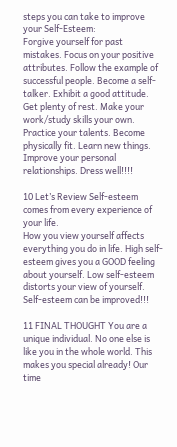steps you can take to improve your Self-Esteem:
Forgive yourself for past mistakes. Focus on your positive attributes. Follow the example of successful people. Become a self-talker. Exhibit a good attitude. Get plenty of rest. Make your work/study skills your own. Practice your talents. Become physically fit. Learn new things. Improve your personal relationships. Dress well!!!!

10 Let’s Review Self-esteem comes from every experience of your life.
How you view yourself affects everything you do in life. High self-esteem gives you a GOOD feeling about yourself. Low self-esteem distorts your view of yourself. Self-esteem can be improved!!!

11 FINAL THOUGHT You are a unique individual. No one else is like you in the whole world. This makes you special already! Our time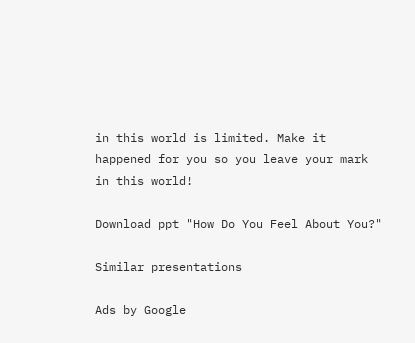in this world is limited. Make it happened for you so you leave your mark in this world!

Download ppt "How Do You Feel About You?"

Similar presentations

Ads by Google